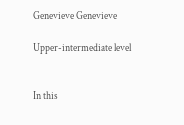Genevieve Genevieve

Upper-intermediate level


In this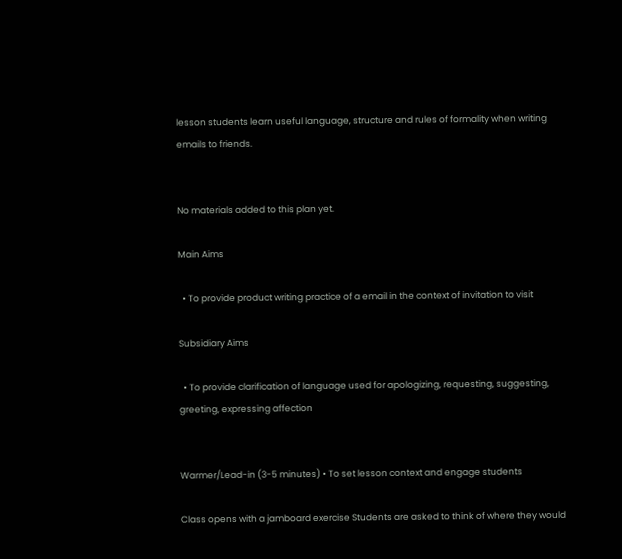lesson students learn useful language, structure and rules of formality when writing emails to friends.


No materials added to this plan yet.

Main Aims

  • To provide product writing practice of a email in the context of invitation to visit

Subsidiary Aims

  • To provide clarification of language used for apologizing, requesting, suggesting, greeting, expressing affection


Warmer/Lead-in (3-5 minutes) • To set lesson context and engage students

Class opens with a jamboard exercise Students are asked to think of where they would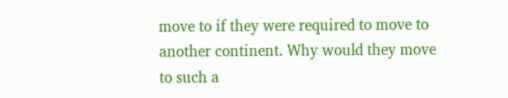move to if they were required to move to another continent. Why would they move to such a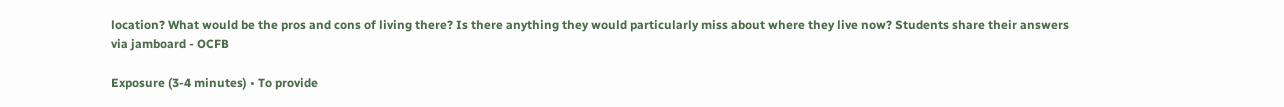location? What would be the pros and cons of living there? Is there anything they would particularly miss about where they live now? Students share their answers via jamboard - OCFB

Exposure (3-4 minutes) • To provide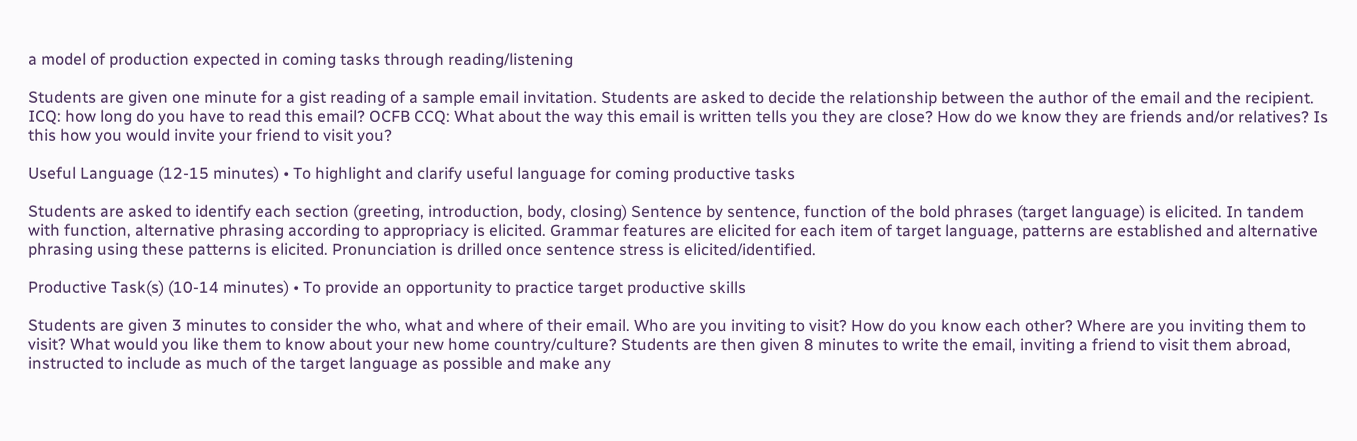a model of production expected in coming tasks through reading/listening

Students are given one minute for a gist reading of a sample email invitation. Students are asked to decide the relationship between the author of the email and the recipient. ICQ: how long do you have to read this email? OCFB CCQ: What about the way this email is written tells you they are close? How do we know they are friends and/or relatives? Is this how you would invite your friend to visit you?

Useful Language (12-15 minutes) • To highlight and clarify useful language for coming productive tasks

Students are asked to identify each section (greeting, introduction, body, closing) Sentence by sentence, function of the bold phrases (target language) is elicited. In tandem with function, alternative phrasing according to appropriacy is elicited. Grammar features are elicited for each item of target language, patterns are established and alternative phrasing using these patterns is elicited. Pronunciation is drilled once sentence stress is elicited/identified.

Productive Task(s) (10-14 minutes) • To provide an opportunity to practice target productive skills

Students are given 3 minutes to consider the who, what and where of their email. Who are you inviting to visit? How do you know each other? Where are you inviting them to visit? What would you like them to know about your new home country/culture? Students are then given 8 minutes to write the email, inviting a friend to visit them abroad, instructed to include as much of the target language as possible and make any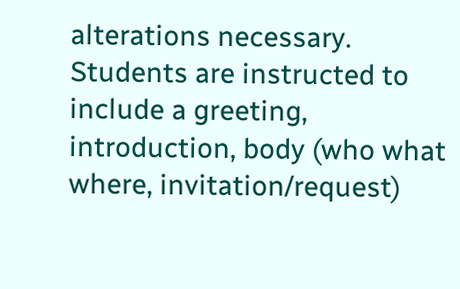alterations necessary. Students are instructed to include a greeting, introduction, body (who what where, invitation/request)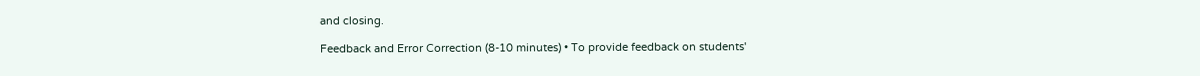and closing.

Feedback and Error Correction (8-10 minutes) • To provide feedback on students'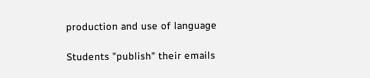production and use of language

Students "publish" their emails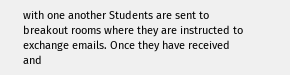with one another Students are sent to breakout rooms where they are instructed to exchange emails. Once they have received and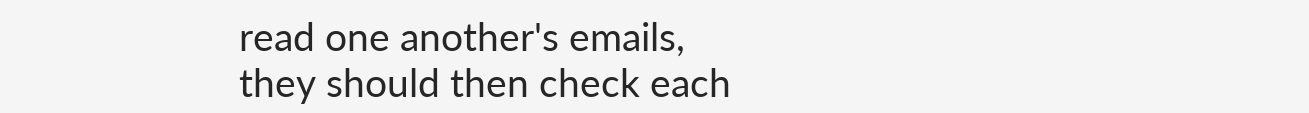read one another's emails, they should then check each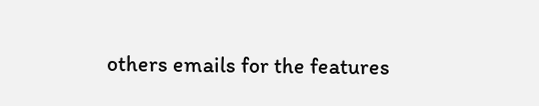others emails for the features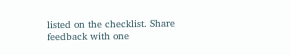listed on the checklist. Share feedback with one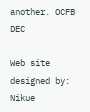another. OCFB DEC

Web site designed by: Nikue